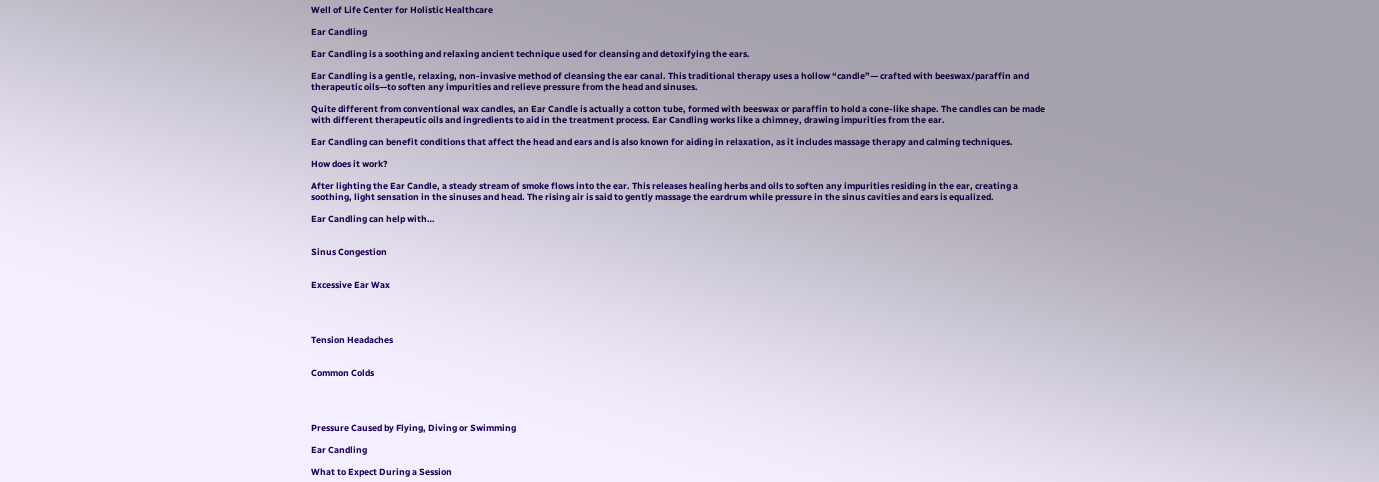Well of Life Center for Holistic Healthcare

Ear Candling

Ear Candling is a soothing and relaxing ancient technique used for cleansing and detoxifying the ears.

Ear Candling is a gentle, relaxing, non-invasive method of cleansing the ear canal. This traditional therapy uses a hollow “candle”— crafted with beeswax/paraffin and therapeutic oils—to soften any impurities and relieve pressure from the head and sinuses.

Quite different from conventional wax candles, an Ear Candle is actually a cotton tube, formed with beeswax or paraffin to hold a cone-like shape. The candles can be made with different therapeutic oils and ingredients to aid in the treatment process. Ear Candling works like a chimney, drawing impurities from the ear.

Ear Candling can benefit conditions that affect the head and ears and is also known for aiding in relaxation, as it includes massage therapy and calming techniques.

How does it work?

After lighting the Ear Candle, a steady stream of smoke flows into the ear. This releases healing herbs and oils to soften any impurities residing in the ear, creating a soothing, light sensation in the sinuses and head. The rising air is said to gently massage the eardrum while pressure in the sinus cavities and ears is equalized.

Ear Candling can help with…


Sinus Congestion


Excessive Ear Wax




Tension Headaches


Common Colds




Pressure Caused by Flying, Diving or Swimming

Ear Candling

What to Expect During a Session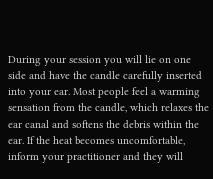During your session you will lie on one side and have the candle carefully inserted into your ear. Most people feel a warming sensation from the candle, which relaxes the ear canal and softens the debris within the ear. If the heat becomes uncomfortable, inform your practitioner and they will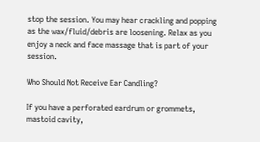stop the session. You may hear crackling and popping as the wax/fluid/debris are loosening. Relax as you enjoy a neck and face massage that is part of your session.

Who Should Not Receive Ear Candling?

If you have a perforated eardrum or grommets, mastoid cavity,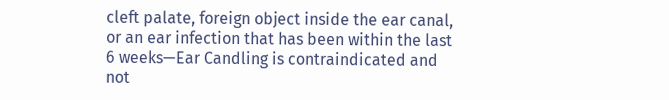cleft palate, foreign object inside the ear canal, or an ear infection that has been within the last 6 weeks—Ear Candling is contraindicated and not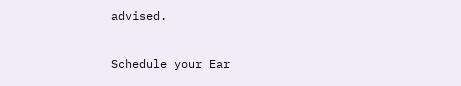advised.

Schedule your Ear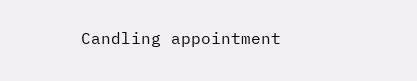Candling appointment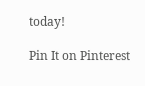today!

Pin It on Pinterest